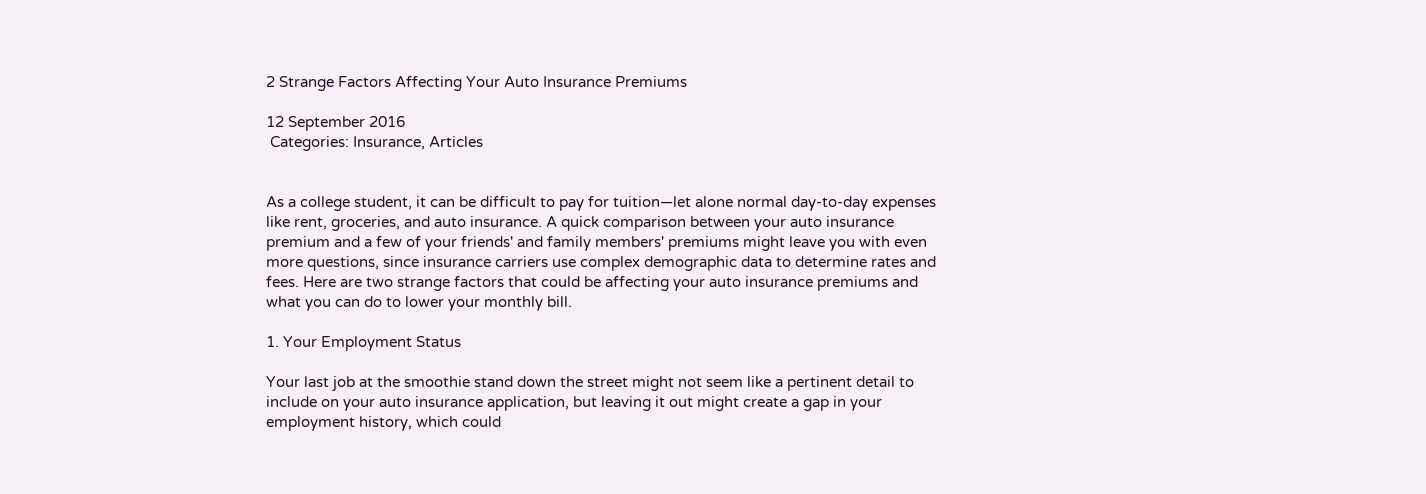2 Strange Factors Affecting Your Auto Insurance Premiums

12 September 2016
 Categories: Insurance, Articles


As a college student, it can be difficult to pay for tuition—let alone normal day-to-day expenses like rent, groceries, and auto insurance. A quick comparison between your auto insurance premium and a few of your friends' and family members' premiums might leave you with even more questions, since insurance carriers use complex demographic data to determine rates and fees. Here are two strange factors that could be affecting your auto insurance premiums and what you can do to lower your monthly bill.

1. Your Employment Status

Your last job at the smoothie stand down the street might not seem like a pertinent detail to include on your auto insurance application, but leaving it out might create a gap in your employment history, which could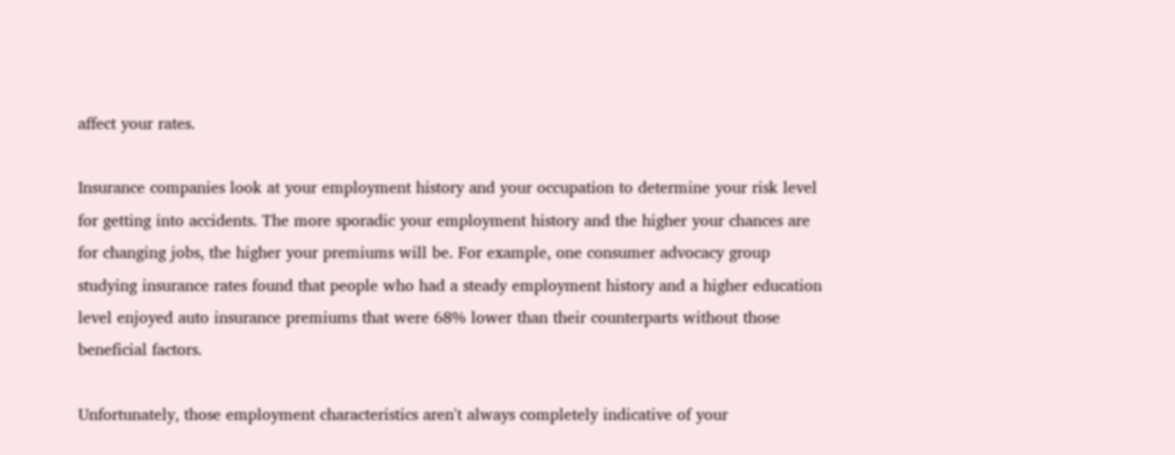affect your rates.

Insurance companies look at your employment history and your occupation to determine your risk level for getting into accidents. The more sporadic your employment history and the higher your chances are for changing jobs, the higher your premiums will be. For example, one consumer advocacy group studying insurance rates found that people who had a steady employment history and a higher education level enjoyed auto insurance premiums that were 68% lower than their counterparts without those beneficial factors.

Unfortunately, those employment characteristics aren't always completely indicative of your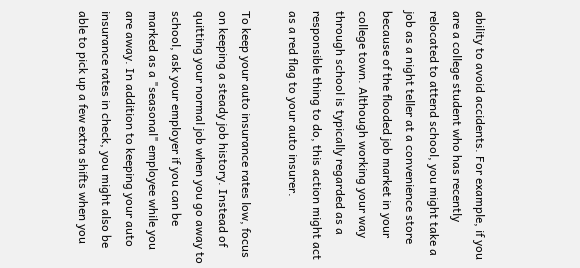ability to avoid accidents. For example, if you are a college student who has recently relocated to attend school, you might take a job as a night teller at a convenience store because of the flooded job market in your college town. Although working your way through school is typically regarded as a responsible thing to do, this action might act as a red flag to your auto insurer.

To keep your auto insurance rates low, focus on keeping a steady job history. Instead of quitting your normal job when you go away to school, ask your employer if you can be marked as a "seasonal" employee while you are away. In addition to keeping your auto insurance rates in check, you might also be able to pick up a few extra shifts when you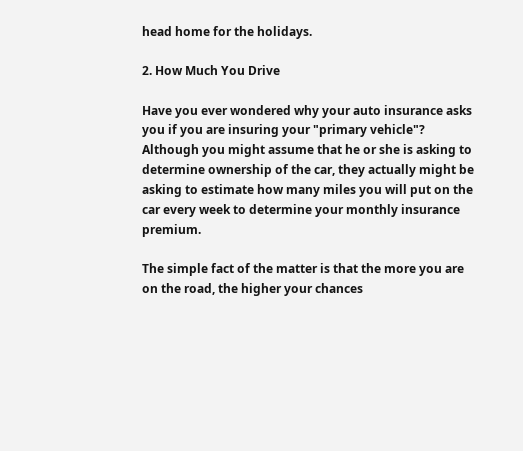head home for the holidays.

2. How Much You Drive

Have you ever wondered why your auto insurance asks you if you are insuring your "primary vehicle"? Although you might assume that he or she is asking to determine ownership of the car, they actually might be asking to estimate how many miles you will put on the car every week to determine your monthly insurance premium.

The simple fact of the matter is that the more you are on the road, the higher your chances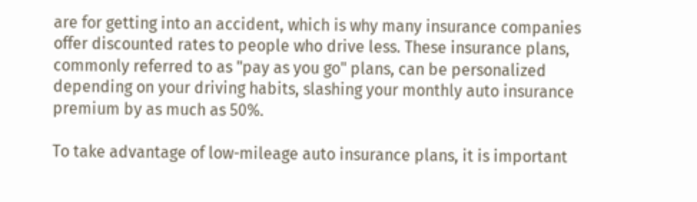are for getting into an accident, which is why many insurance companies offer discounted rates to people who drive less. These insurance plans, commonly referred to as "pay as you go" plans, can be personalized depending on your driving habits, slashing your monthly auto insurance premium by as much as 50%.

To take advantage of low-mileage auto insurance plans, it is important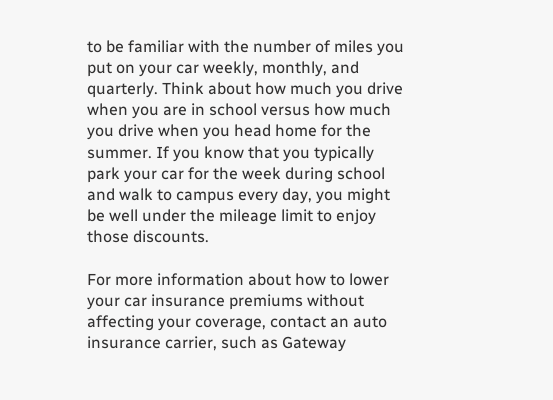to be familiar with the number of miles you put on your car weekly, monthly, and quarterly. Think about how much you drive when you are in school versus how much you drive when you head home for the summer. If you know that you typically park your car for the week during school and walk to campus every day, you might be well under the mileage limit to enjoy those discounts.

For more information about how to lower your car insurance premiums without affecting your coverage, contact an auto insurance carrier, such as Gateway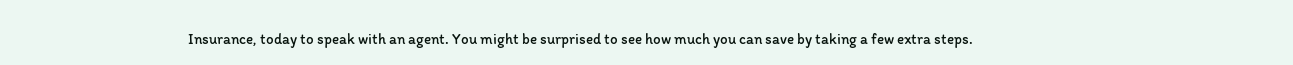Insurance, today to speak with an agent. You might be surprised to see how much you can save by taking a few extra steps.